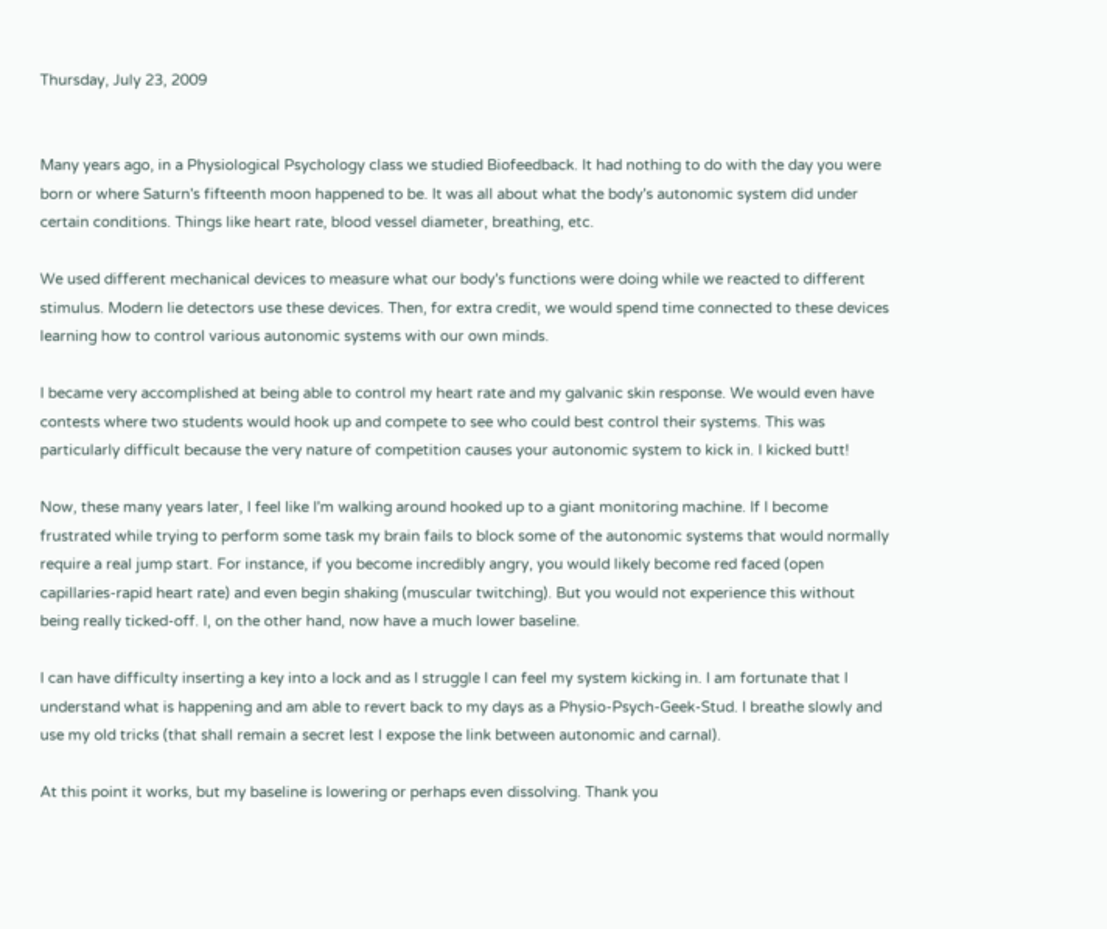Thursday, July 23, 2009


Many years ago, in a Physiological Psychology class we studied Biofeedback. It had nothing to do with the day you were born or where Saturn's fifteenth moon happened to be. It was all about what the body's autonomic system did under certain conditions. Things like heart rate, blood vessel diameter, breathing, etc.

We used different mechanical devices to measure what our body's functions were doing while we reacted to different stimulus. Modern lie detectors use these devices. Then, for extra credit, we would spend time connected to these devices learning how to control various autonomic systems with our own minds.

I became very accomplished at being able to control my heart rate and my galvanic skin response. We would even have contests where two students would hook up and compete to see who could best control their systems. This was particularly difficult because the very nature of competition causes your autonomic system to kick in. I kicked butt!

Now, these many years later, I feel like I'm walking around hooked up to a giant monitoring machine. If I become frustrated while trying to perform some task my brain fails to block some of the autonomic systems that would normally require a real jump start. For instance, if you become incredibly angry, you would likely become red faced (open capillaries-rapid heart rate) and even begin shaking (muscular twitching). But you would not experience this without being really ticked-off. I, on the other hand, now have a much lower baseline.

I can have difficulty inserting a key into a lock and as I struggle I can feel my system kicking in. I am fortunate that I understand what is happening and am able to revert back to my days as a Physio-Psych-Geek-Stud. I breathe slowly and use my old tricks (that shall remain a secret lest I expose the link between autonomic and carnal).

At this point it works, but my baseline is lowering or perhaps even dissolving. Thank you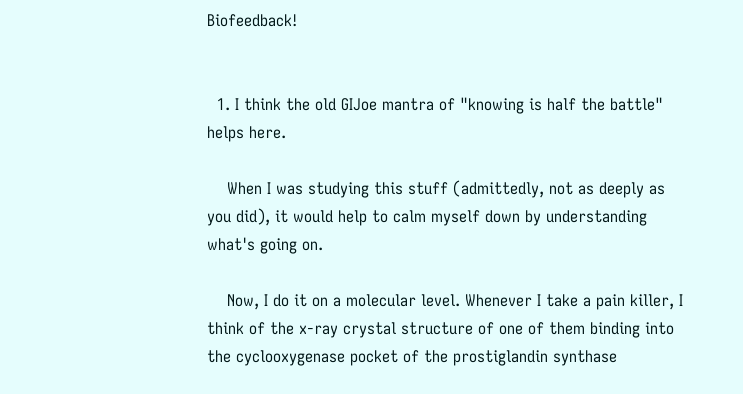Biofeedback!


  1. I think the old GIJoe mantra of "knowing is half the battle" helps here.

    When I was studying this stuff (admittedly, not as deeply as you did), it would help to calm myself down by understanding what's going on.

    Now, I do it on a molecular level. Whenever I take a pain killer, I think of the x-ray crystal structure of one of them binding into the cyclooxygenase pocket of the prostiglandin synthase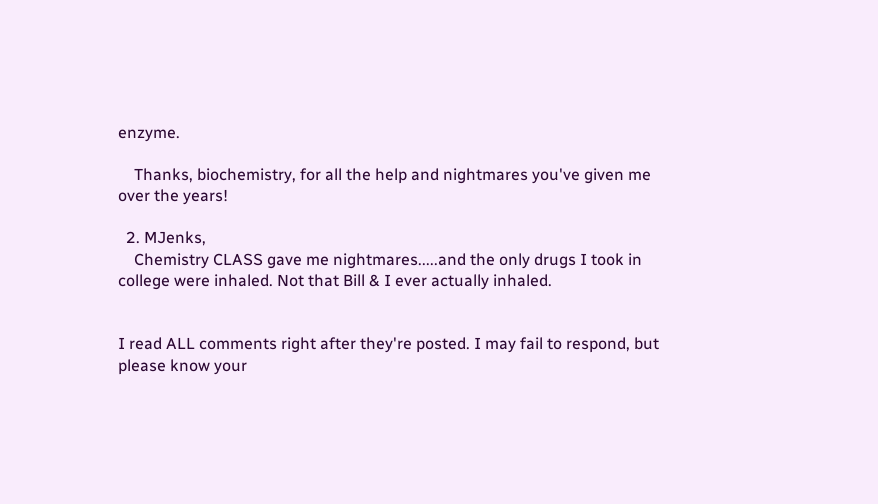enzyme.

    Thanks, biochemistry, for all the help and nightmares you've given me over the years!

  2. MJenks,
    Chemistry CLASS gave me nightmares.....and the only drugs I took in college were inhaled. Not that Bill & I ever actually inhaled.


I read ALL comments right after they're posted. I may fail to respond, but please know your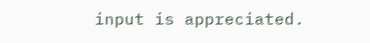input is appreciated.